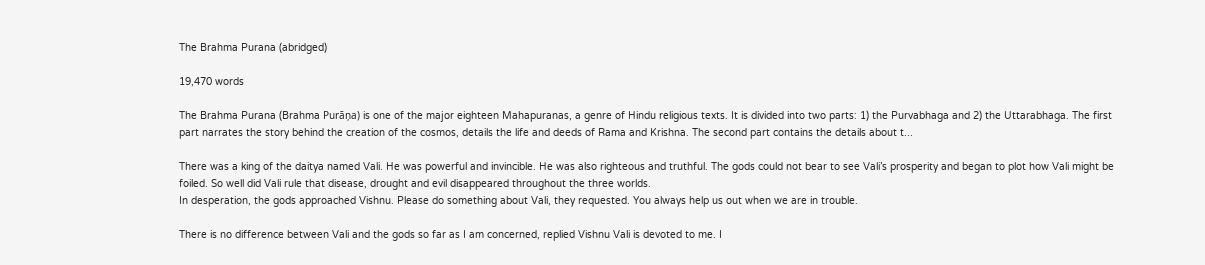The Brahma Purana (abridged)

19,470 words

The Brahma Purana (Brahma Purāņa) is one of the major eighteen Mahapuranas, a genre of Hindu religious texts. It is divided into two parts: 1) the Purvabhaga and 2) the Uttarabhaga. The first part narrates the story behind the creation of the cosmos, details the life and deeds of Rama and Krishna. The second part contains the details about t...

There was a king of the daitya named Vali. He was powerful and invincible. He was also righteous and truthful. The gods could not bear to see Vali’s prosperity and began to plot how Vali might be foiled. So well did Vali rule that disease, drought and evil disappeared throughout the three worlds.
In desperation, the gods approached Vishnu. Please do something about Vali, they requested. You always help us out when we are in trouble.

There is no difference between Vali and the gods so far as I am concerned, replied Vishnu Vali is devoted to me. I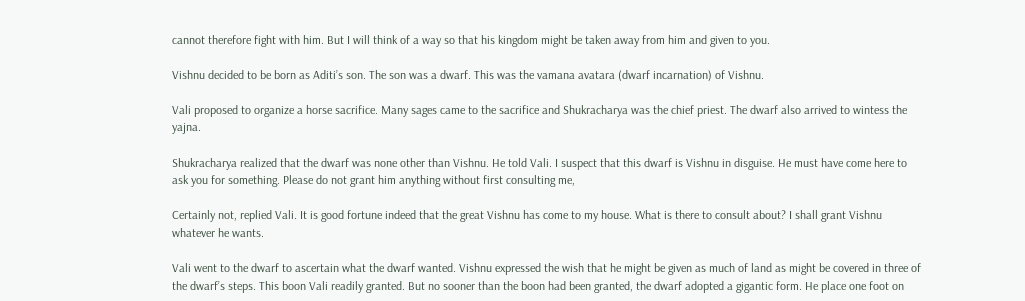cannot therefore fight with him. But I will think of a way so that his kingdom might be taken away from him and given to you.

Vishnu decided to be born as Aditi’s son. The son was a dwarf. This was the vamana avatara (dwarf incarnation) of Vishnu.

Vali proposed to organize a horse sacrifice. Many sages came to the sacrifice and Shukracharya was the chief priest. The dwarf also arrived to wintess the yajna.

Shukracharya realized that the dwarf was none other than Vishnu. He told Vali. I suspect that this dwarf is Vishnu in disguise. He must have come here to ask you for something. Please do not grant him anything without first consulting me,

Certainly not, replied Vali. It is good fortune indeed that the great Vishnu has come to my house. What is there to consult about? I shall grant Vishnu whatever he wants.

Vali went to the dwarf to ascertain what the dwarf wanted. Vishnu expressed the wish that he might be given as much of land as might be covered in three of the dwarf’s steps. This boon Vali readily granted. But no sooner than the boon had been granted, the dwarf adopted a gigantic form. He place one foot on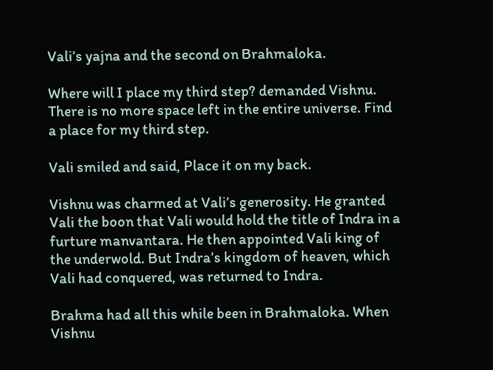Vali’s yajna and the second on Brahmaloka.

Where will I place my third step? demanded Vishnu. There is no more space left in the entire universe. Find a place for my third step.

Vali smiled and said, Place it on my back.

Vishnu was charmed at Vali’s generosity. He granted Vali the boon that Vali would hold the title of Indra in a furture manvantara. He then appointed Vali king of the underwold. But Indra’s kingdom of heaven, which Vali had conquered, was returned to Indra.

Brahma had all this while been in Brahmaloka. When Vishnu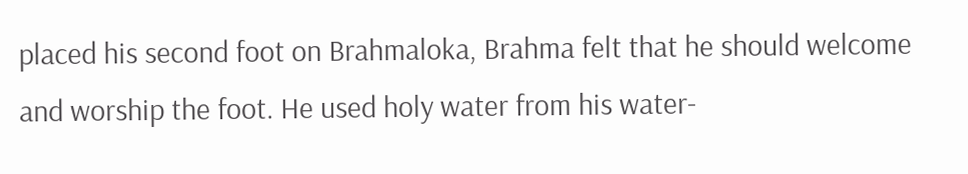placed his second foot on Brahmaloka, Brahma felt that he should welcome and worship the foot. He used holy water from his water-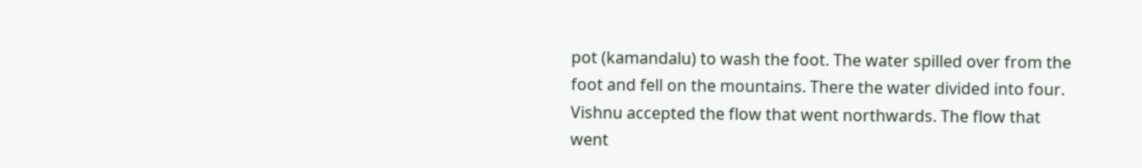pot (kamandalu) to wash the foot. The water spilled over from the foot and fell on the mountains. There the water divided into four. Vishnu accepted the flow that went northwards. The flow that went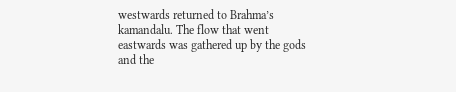westwards returned to Brahma’s kamandalu. The flow that went eastwards was gathered up by the gods and the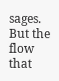sages. But the flow that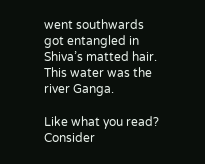went southwards got entangled in Shiva’s matted hair. This water was the river Ganga.

Like what you read? Consider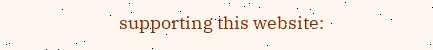supporting this website: